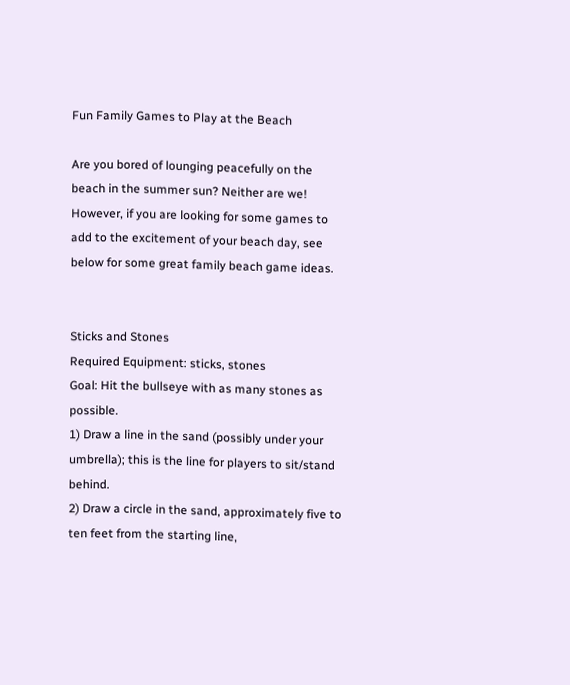Fun Family Games to Play at the Beach

Are you bored of lounging peacefully on the beach in the summer sun? Neither are we! However, if you are looking for some games to add to the excitement of your beach day, see below for some great family beach game ideas.


Sticks and Stones
Required Equipment: sticks, stones
Goal: Hit the bullseye with as many stones as possible.
1) Draw a line in the sand (possibly under your umbrella); this is the line for players to sit/stand behind.
2) Draw a circle in the sand, approximately five to ten feet from the starting line,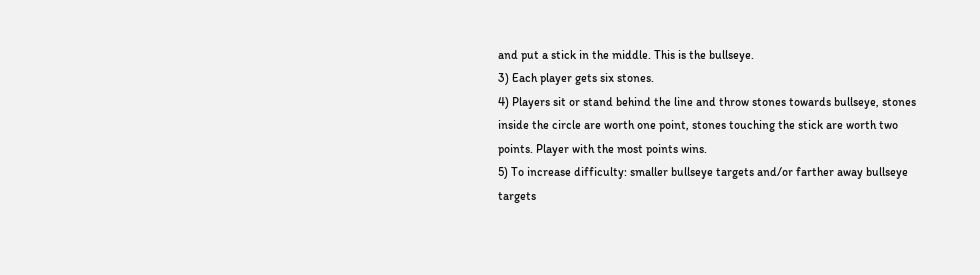and put a stick in the middle. This is the bullseye.
3) Each player gets six stones.
4) Players sit or stand behind the line and throw stones towards bullseye, stones inside the circle are worth one point, stones touching the stick are worth two points. Player with the most points wins.
5) To increase difficulty: smaller bullseye targets and/or farther away bullseye targets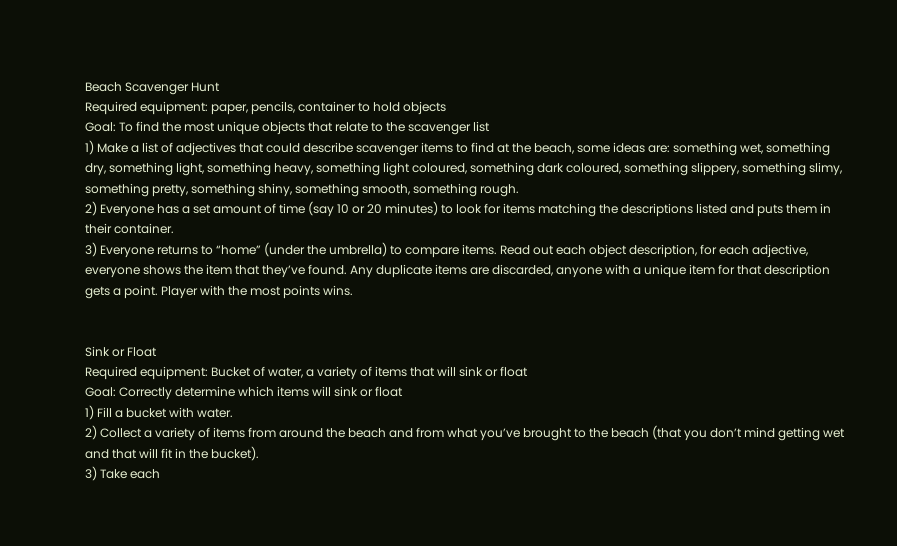Beach Scavenger Hunt
Required equipment: paper, pencils, container to hold objects
Goal: To find the most unique objects that relate to the scavenger list
1) Make a list of adjectives that could describe scavenger items to find at the beach, some ideas are: something wet, something dry, something light, something heavy, something light coloured, something dark coloured, something slippery, something slimy, something pretty, something shiny, something smooth, something rough.
2) Everyone has a set amount of time (say 10 or 20 minutes) to look for items matching the descriptions listed and puts them in their container.
3) Everyone returns to “home” (under the umbrella) to compare items. Read out each object description, for each adjective, everyone shows the item that they’ve found. Any duplicate items are discarded, anyone with a unique item for that description gets a point. Player with the most points wins.


Sink or Float
Required equipment: Bucket of water, a variety of items that will sink or float
Goal: Correctly determine which items will sink or float
1) Fill a bucket with water.
2) Collect a variety of items from around the beach and from what you’ve brought to the beach (that you don’t mind getting wet and that will fit in the bucket).
3) Take each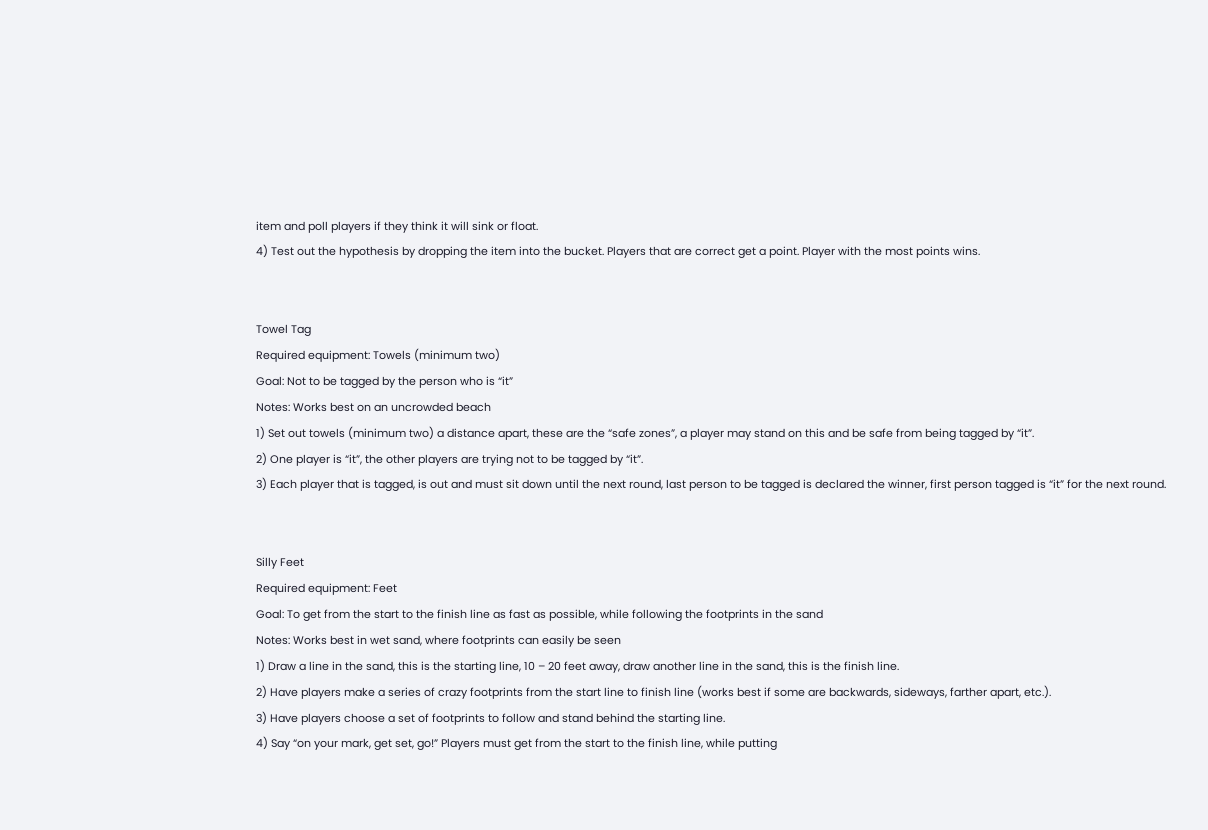item and poll players if they think it will sink or float.
4) Test out the hypothesis by dropping the item into the bucket. Players that are correct get a point. Player with the most points wins.


Towel Tag
Required equipment: Towels (minimum two)
Goal: Not to be tagged by the person who is “it”
Notes: Works best on an uncrowded beach
1) Set out towels (minimum two) a distance apart, these are the “safe zones”, a player may stand on this and be safe from being tagged by “it”.
2) One player is “it”, the other players are trying not to be tagged by “it”.
3) Each player that is tagged, is out and must sit down until the next round, last person to be tagged is declared the winner, first person tagged is “it” for the next round.


Silly Feet
Required equipment: Feet
Goal: To get from the start to the finish line as fast as possible, while following the footprints in the sand
Notes: Works best in wet sand, where footprints can easily be seen
1) Draw a line in the sand, this is the starting line, 10 – 20 feet away, draw another line in the sand, this is the finish line.
2) Have players make a series of crazy footprints from the start line to finish line (works best if some are backwards, sideways, farther apart, etc.).
3) Have players choose a set of footprints to follow and stand behind the starting line.
4) Say “on your mark, get set, go!” Players must get from the start to the finish line, while putting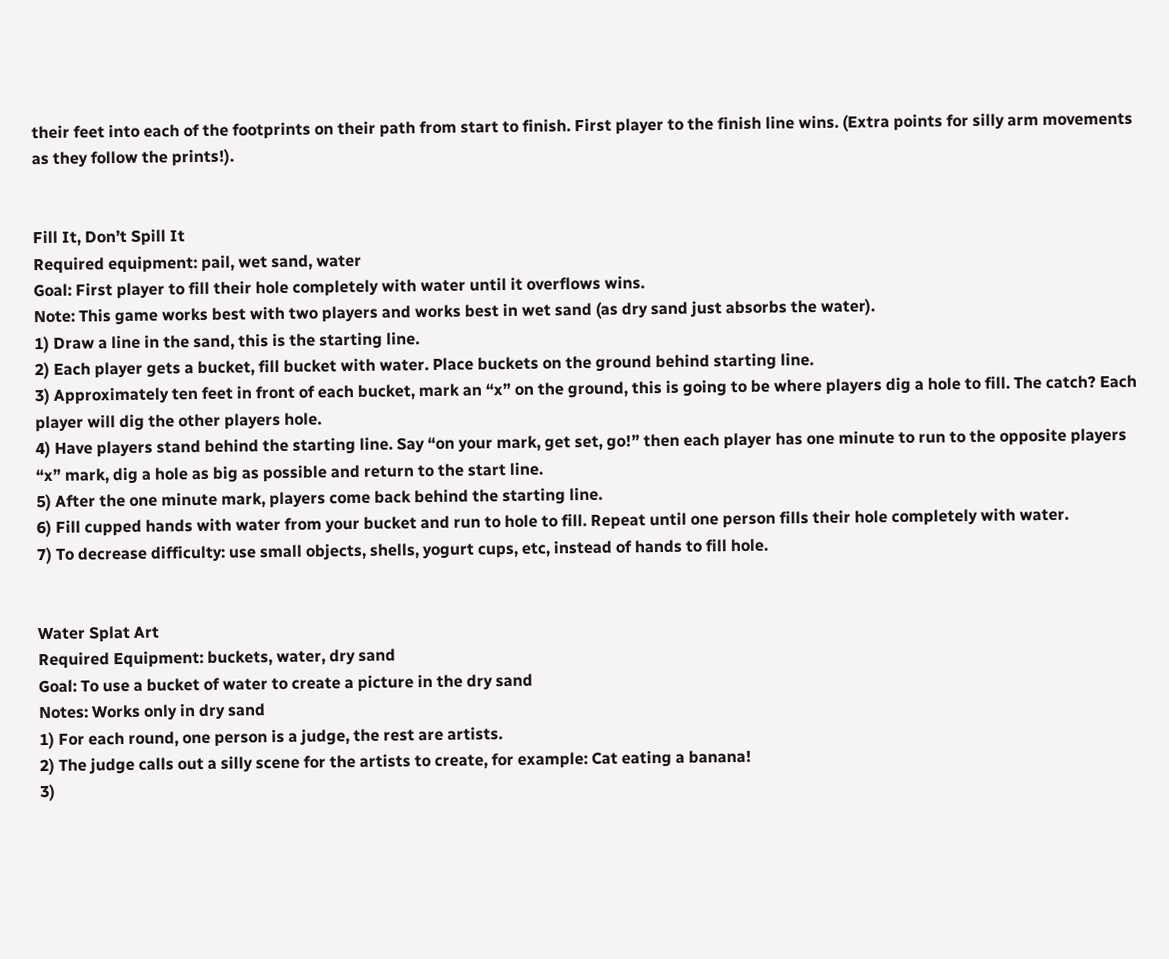their feet into each of the footprints on their path from start to finish. First player to the finish line wins. (Extra points for silly arm movements as they follow the prints!).


Fill It, Don’t Spill It
Required equipment: pail, wet sand, water
Goal: First player to fill their hole completely with water until it overflows wins.
Note: This game works best with two players and works best in wet sand (as dry sand just absorbs the water).
1) Draw a line in the sand, this is the starting line.
2) Each player gets a bucket, fill bucket with water. Place buckets on the ground behind starting line.
3) Approximately ten feet in front of each bucket, mark an “x” on the ground, this is going to be where players dig a hole to fill. The catch? Each player will dig the other players hole.
4) Have players stand behind the starting line. Say “on your mark, get set, go!” then each player has one minute to run to the opposite players “x” mark, dig a hole as big as possible and return to the start line.
5) After the one minute mark, players come back behind the starting line.
6) Fill cupped hands with water from your bucket and run to hole to fill. Repeat until one person fills their hole completely with water.
7) To decrease difficulty: use small objects, shells, yogurt cups, etc, instead of hands to fill hole.


Water Splat Art
Required Equipment: buckets, water, dry sand
Goal: To use a bucket of water to create a picture in the dry sand
Notes: Works only in dry sand
1) For each round, one person is a judge, the rest are artists.
2) The judge calls out a silly scene for the artists to create, for example: Cat eating a banana!
3)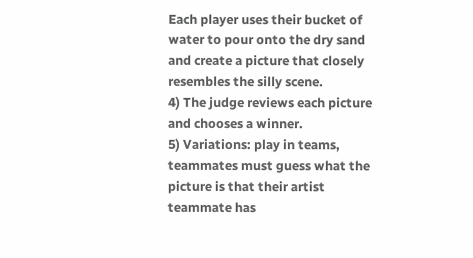Each player uses their bucket of water to pour onto the dry sand and create a picture that closely resembles the silly scene.
4) The judge reviews each picture and chooses a winner.
5) Variations: play in teams, teammates must guess what the picture is that their artist teammate has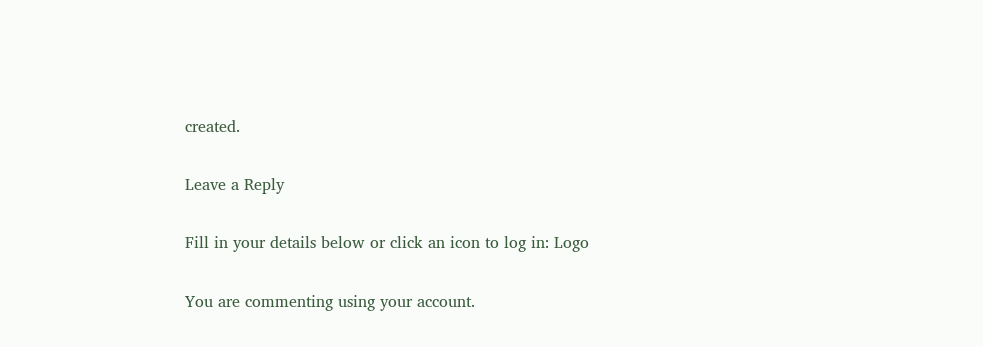created.

Leave a Reply

Fill in your details below or click an icon to log in: Logo

You are commenting using your account.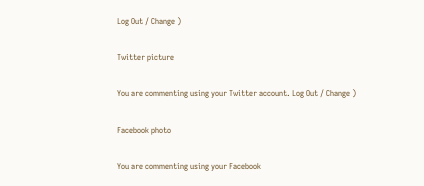Log Out / Change )

Twitter picture

You are commenting using your Twitter account. Log Out / Change )

Facebook photo

You are commenting using your Facebook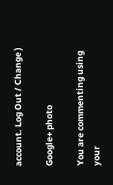account. Log Out / Change )

Google+ photo

You are commenting using your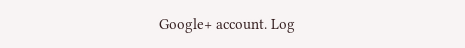Google+ account. Log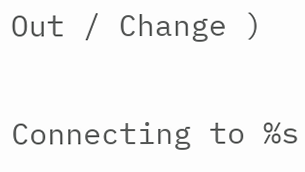Out / Change )

Connecting to %s